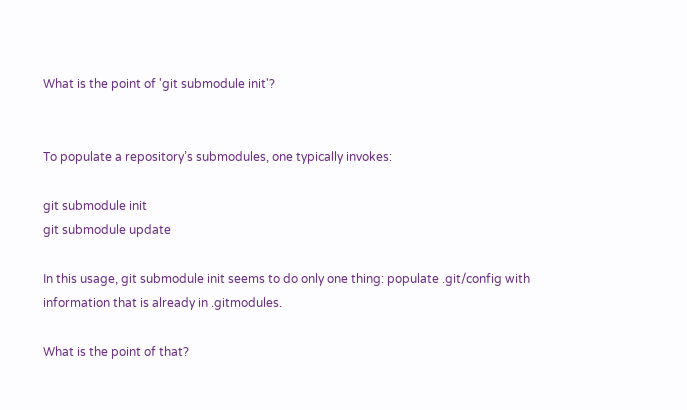What is the point of 'git submodule init'?


To populate a repository’s submodules, one typically invokes:

git submodule init
git submodule update

In this usage, git submodule init seems to do only one thing: populate .git/config with information that is already in .gitmodules.

What is the point of that?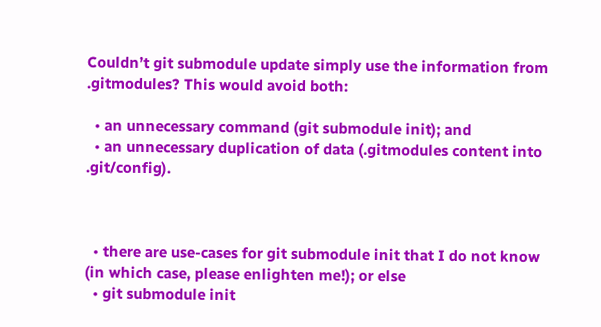Couldn’t git submodule update simply use the information from .gitmodules? This would avoid both:

  • an unnecessary command (git submodule init); and
  • an unnecessary duplication of data (.gitmodules content into .git/config).



  • there are use-cases for git submodule init that I do not know (in which case, please enlighten me!); or else
  • git submodule init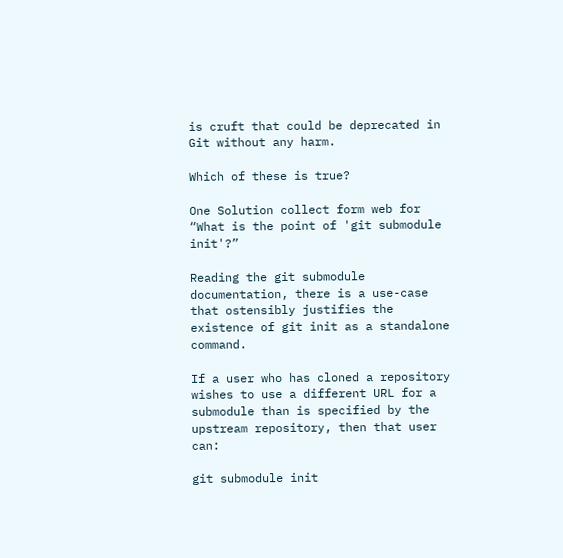is cruft that could be deprecated in Git without any harm.

Which of these is true?

One Solution collect form web for “What is the point of 'git submodule init'?”

Reading the git submodule documentation, there is a use-case that ostensibly justifies the existence of git init as a standalone command.

If a user who has cloned a repository wishes to use a different URL for a submodule than is specified by the upstream repository, then that user can:

git submodule init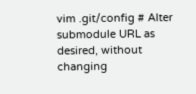vim .git/config # Alter submodule URL as desired, without changing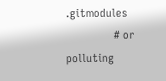.gitmodules
                # or polluting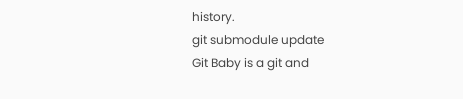history.
git submodule update
Git Baby is a git and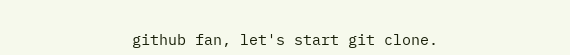github fan, let's start git clone.